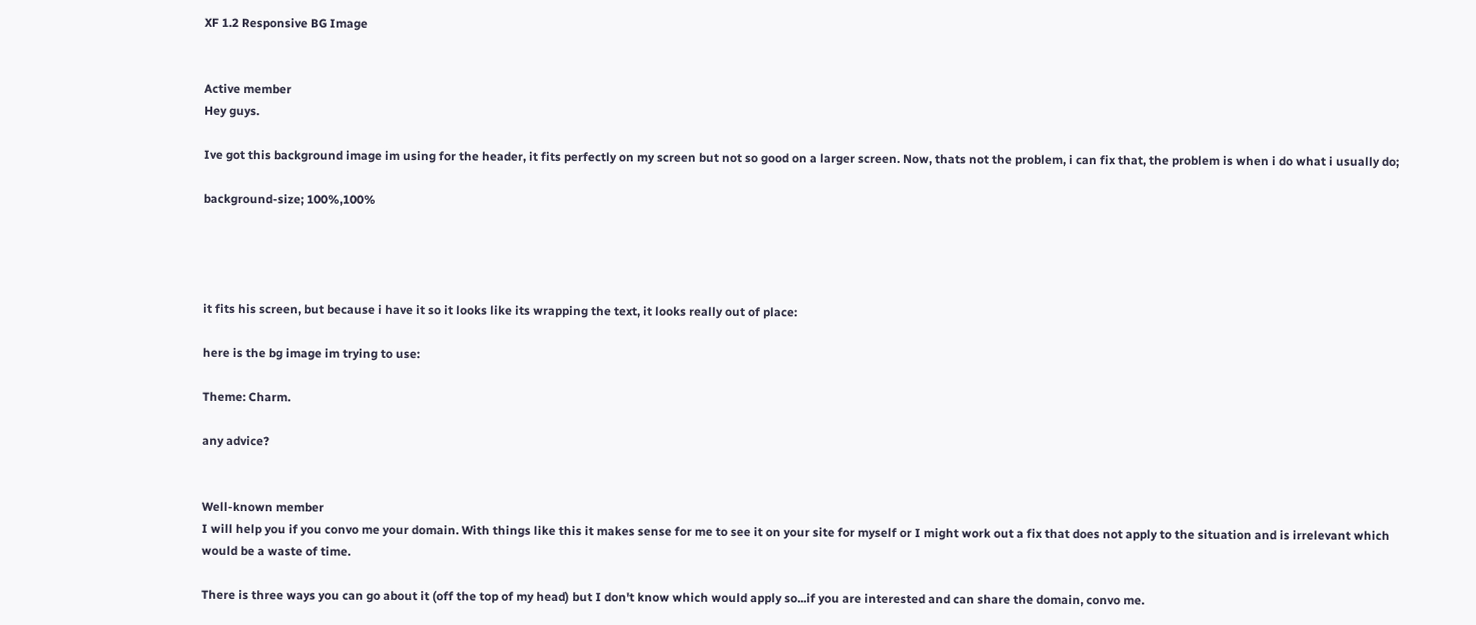XF 1.2 Responsive BG Image


Active member
Hey guys.

Ive got this background image im using for the header, it fits perfectly on my screen but not so good on a larger screen. Now, thats not the problem, i can fix that, the problem is when i do what i usually do;

background-size; 100%,100%




it fits his screen, but because i have it so it looks like its wrapping the text, it looks really out of place:

here is the bg image im trying to use:

Theme: Charm.

any advice?


Well-known member
I will help you if you convo me your domain. With things like this it makes sense for me to see it on your site for myself or I might work out a fix that does not apply to the situation and is irrelevant which would be a waste of time.

There is three ways you can go about it (off the top of my head) but I don't know which would apply so...if you are interested and can share the domain, convo me.